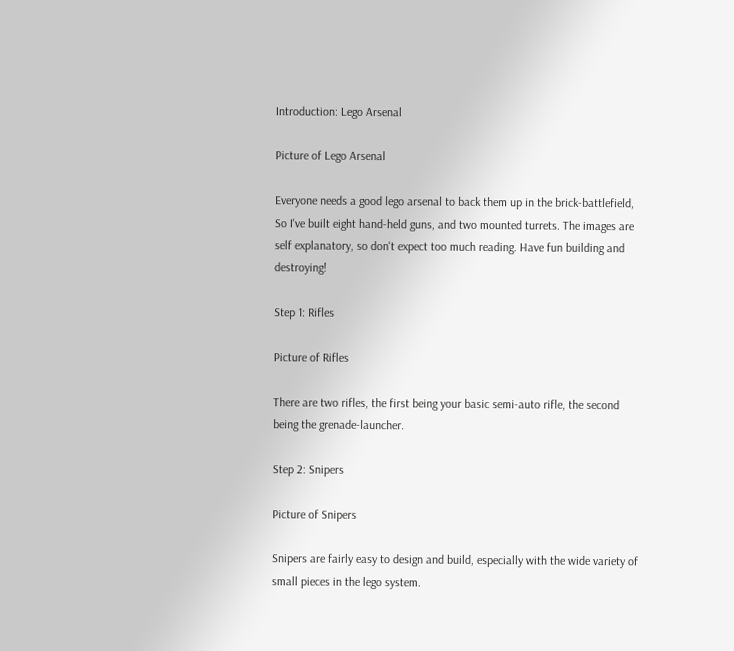Introduction: Lego Arsenal

Picture of Lego Arsenal

Everyone needs a good lego arsenal to back them up in the brick-battlefield, So I've built eight hand-held guns, and two mounted turrets. The images are self explanatory, so don't expect too much reading. Have fun building and destroying!

Step 1: Rifles

Picture of Rifles

There are two rifles, the first being your basic semi-auto rifle, the second being the grenade-launcher.

Step 2: Snipers

Picture of Snipers

Snipers are fairly easy to design and build, especially with the wide variety of small pieces in the lego system.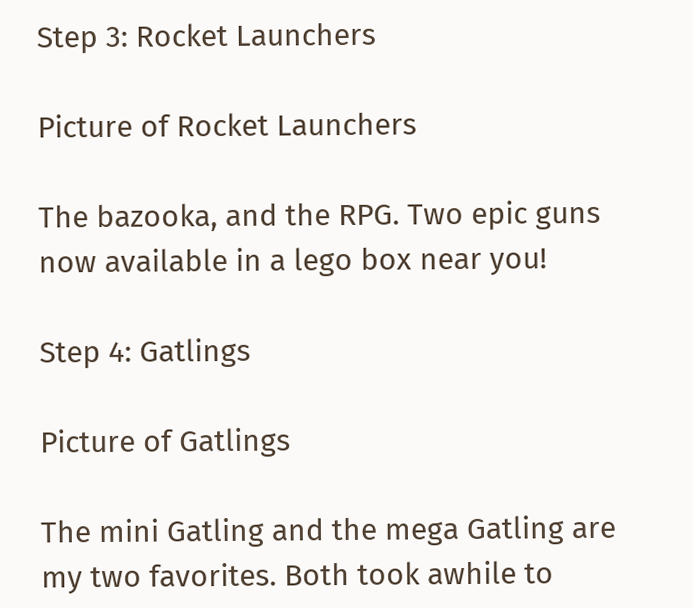Step 3: Rocket Launchers

Picture of Rocket Launchers

The bazooka, and the RPG. Two epic guns now available in a lego box near you!

Step 4: Gatlings

Picture of Gatlings

The mini Gatling and the mega Gatling are my two favorites. Both took awhile to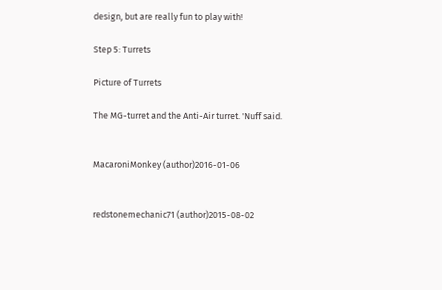design, but are really fun to play with!

Step 5: Turrets

Picture of Turrets

The MG-turret and the Anti-Air turret. 'Nuff said.


MacaroniMonkey (author)2016-01-06


redstonemechanic71 (author)2015-08-02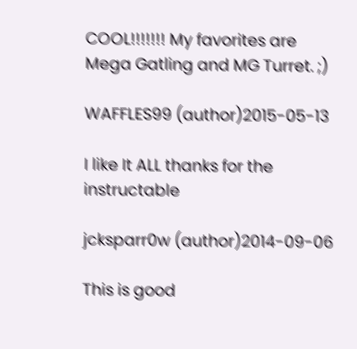COOL!!!!!!! My favorites are Mega Gatling and MG Turret. ;)

WAFFLES99 (author)2015-05-13

I like It ALL thanks for the instructable

jcksparr0w (author)2014-09-06

This is good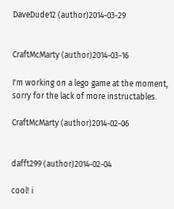DaveDude12 (author)2014-03-29


CraftMcMarty (author)2014-03-16

I'm working on a lego game at the moment, sorry for the lack of more instructables.

CraftMcMarty (author)2014-02-06


dafft299 (author)2014-02-04

cool! i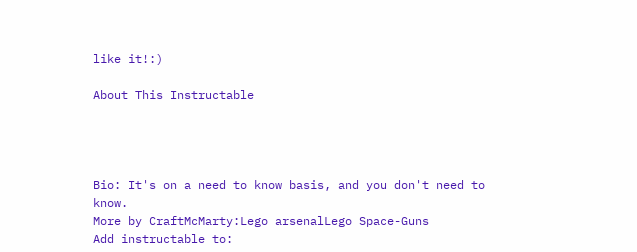like it!:)

About This Instructable




Bio: It's on a need to know basis, and you don't need to know.
More by CraftMcMarty:Lego arsenalLego Space-Guns
Add instructable to: